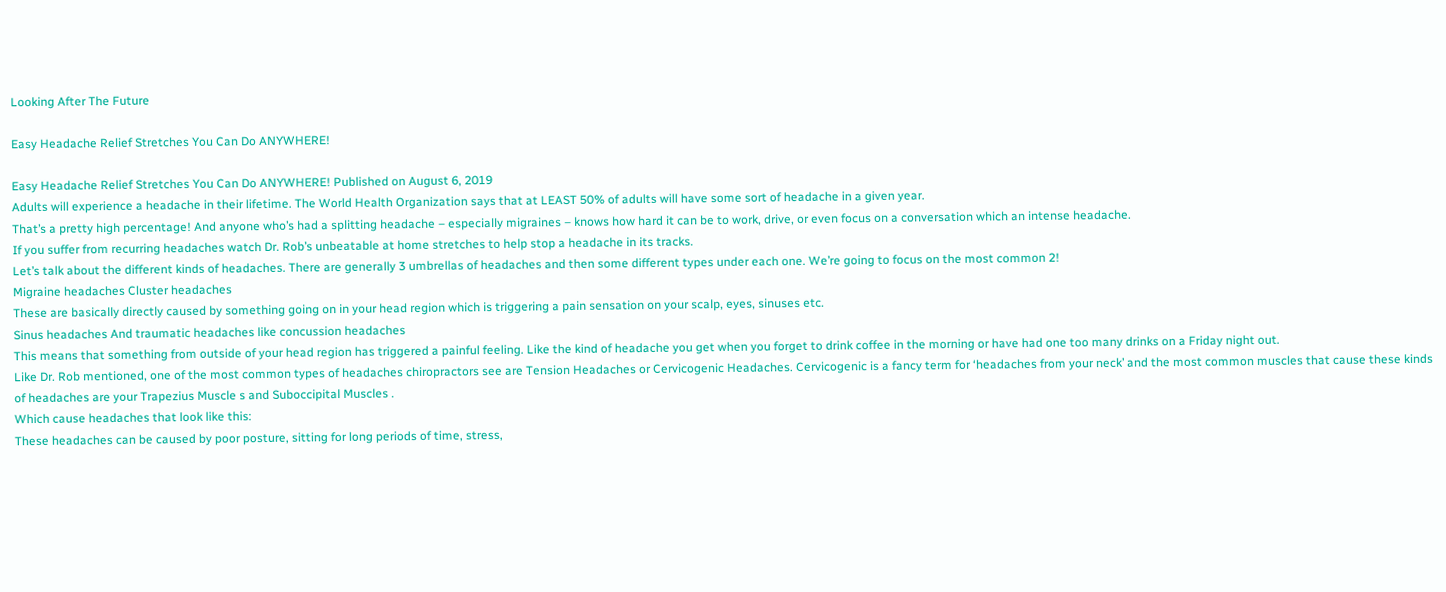Looking After The Future

Easy Headache Relief Stretches You Can Do ANYWHERE!

Easy Headache Relief Stretches You Can Do ANYWHERE! Published on August 6, 2019
Adults will experience a headache in their lifetime. The World Health Organization says that at LEAST 50% of adults will have some sort of headache in a given year.
That’s a pretty high percentage! And anyone who’s had a splitting headache – especially migraines – knows how hard it can be to work, drive, or even focus on a conversation which an intense headache.
If you suffer from recurring headaches watch Dr. Rob’s unbeatable at home stretches to help stop a headache in its tracks.
Let’s talk about the different kinds of headaches. There are generally 3 umbrellas of headaches and then some different types under each one. We’re going to focus on the most common 2!
Migraine headaches Cluster headaches
These are basically directly caused by something going on in your head region which is triggering a pain sensation on your scalp, eyes, sinuses etc.
Sinus headaches And traumatic headaches like concussion headaches
This means that something from outside of your head region has triggered a painful feeling. Like the kind of headache you get when you forget to drink coffee in the morning or have had one too many drinks on a Friday night out.
Like Dr. Rob mentioned, one of the most common types of headaches chiropractors see are Tension Headaches or Cervicogenic Headaches. Cervicogenic is a fancy term for ‘headaches from your neck’ and the most common muscles that cause these kinds of headaches are your Trapezius Muscle s and Suboccipital Muscles .
Which cause headaches that look like this:
These headaches can be caused by poor posture, sitting for long periods of time, stress,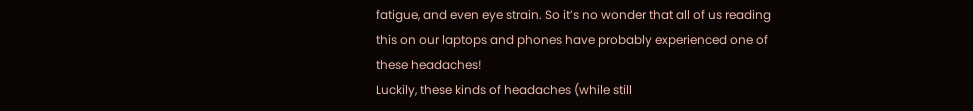fatigue, and even eye strain. So it’s no wonder that all of us reading this on our laptops and phones have probably experienced one of these headaches!
Luckily, these kinds of headaches (while still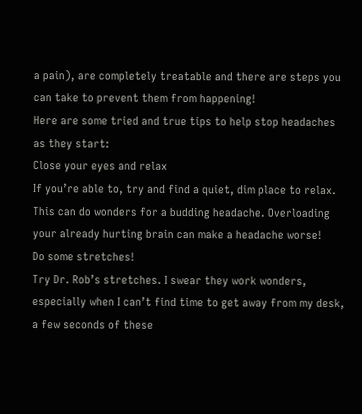a pain), are completely treatable and there are steps you can take to prevent them from happening!
Here are some tried and true tips to help stop headaches as they start:
Close your eyes and relax
If you’re able to, try and find a quiet, dim place to relax. This can do wonders for a budding headache. Overloading your already hurting brain can make a headache worse!
Do some stretches!
Try Dr. Rob’s stretches. I swear they work wonders, especially when I can’t find time to get away from my desk, a few seconds of these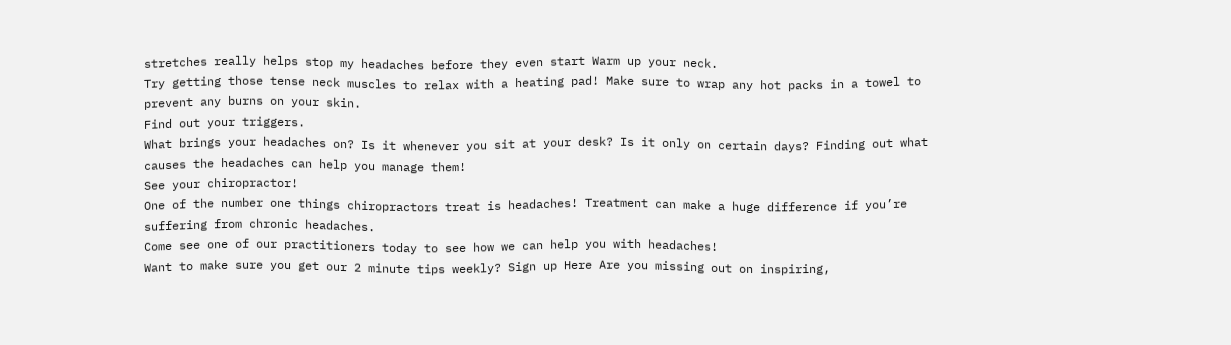stretches really helps stop my headaches before they even start Warm up your neck.
Try getting those tense neck muscles to relax with a heating pad! Make sure to wrap any hot packs in a towel to prevent any burns on your skin.
Find out your triggers.
What brings your headaches on? Is it whenever you sit at your desk? Is it only on certain days? Finding out what causes the headaches can help you manage them!
See your chiropractor!
One of the number one things chiropractors treat is headaches! Treatment can make a huge difference if you’re suffering from chronic headaches.
Come see one of our practitioners today to see how we can help you with headaches!
Want to make sure you get our 2 minute tips weekly? Sign up Here Are you missing out on inspiring,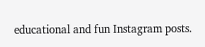educational and fun Instagram posts.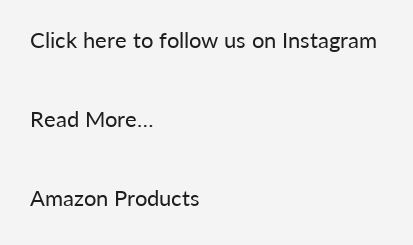Click here to follow us on Instagram

Read More…

Amazon Products